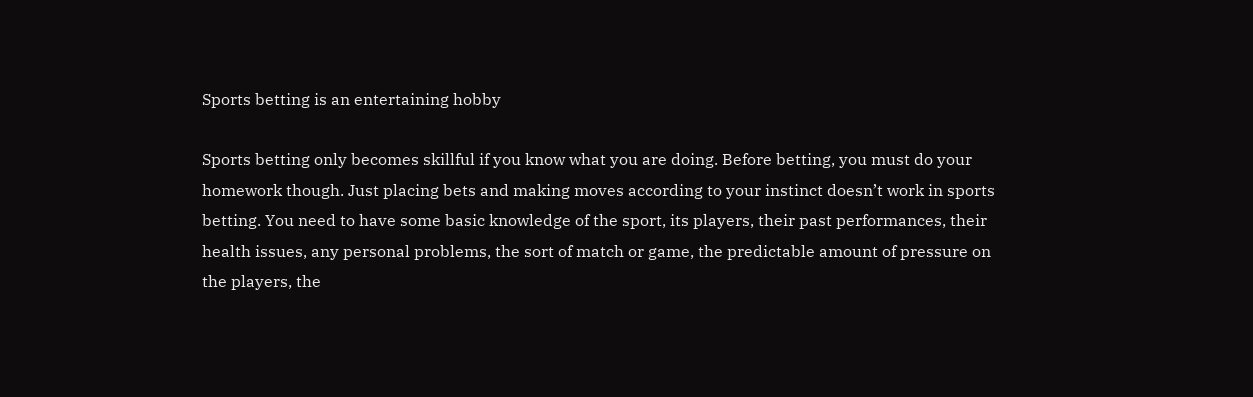Sports betting is an entertaining hobby

Sports betting only becomes skillful if you know what you are doing. Before betting, you must do your homework though. Just placing bets and making moves according to your instinct doesn’t work in sports betting. You need to have some basic knowledge of the sport, its players, their past performances, their health issues, any personal problems, the sort of match or game, the predictable amount of pressure on the players, the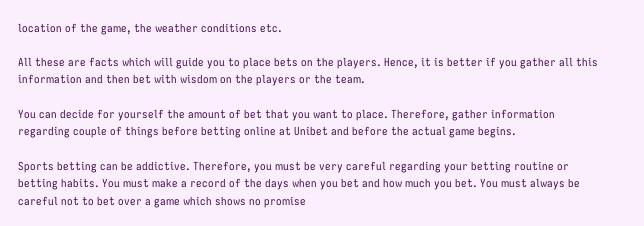location of the game, the weather conditions etc.

All these are facts which will guide you to place bets on the players. Hence, it is better if you gather all this information and then bet with wisdom on the players or the team.

You can decide for yourself the amount of bet that you want to place. Therefore, gather information regarding couple of things before betting online at Unibet and before the actual game begins.

Sports betting can be addictive. Therefore, you must be very careful regarding your betting routine or betting habits. You must make a record of the days when you bet and how much you bet. You must always be careful not to bet over a game which shows no promise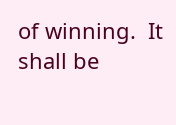of winning.  It shall be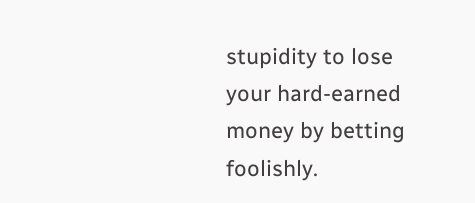stupidity to lose your hard-earned money by betting foolishly.